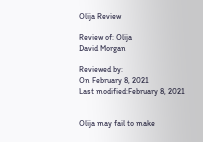Olija Review

Review of: Olija
David Morgan

Reviewed by:
On February 8, 2021
Last modified:February 8, 2021


Olija may fail to make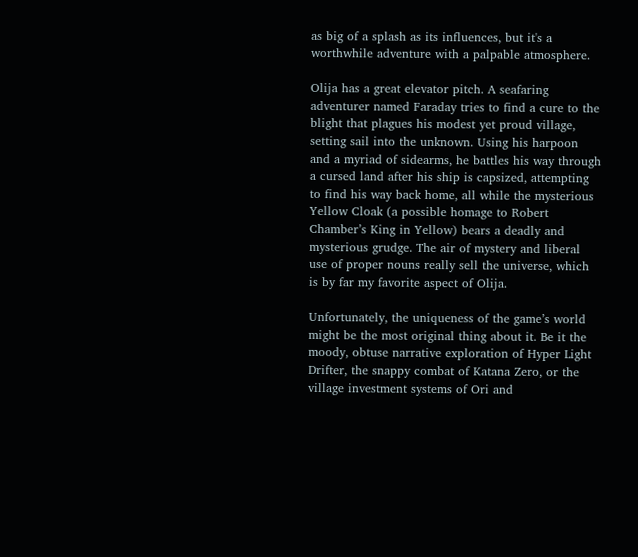as big of a splash as its influences, but it's a worthwhile adventure with a palpable atmosphere.

Olija has a great elevator pitch. A seafaring adventurer named Faraday tries to find a cure to the blight that plagues his modest yet proud village, setting sail into the unknown. Using his harpoon and a myriad of sidearms, he battles his way through a cursed land after his ship is capsized, attempting to find his way back home, all while the mysterious Yellow Cloak (a possible homage to Robert Chamber’s King in Yellow) bears a deadly and mysterious grudge. The air of mystery and liberal use of proper nouns really sell the universe, which is by far my favorite aspect of Olija.

Unfortunately, the uniqueness of the game’s world might be the most original thing about it. Be it the moody, obtuse narrative exploration of Hyper Light Drifter, the snappy combat of Katana Zero, or the village investment systems of Ori and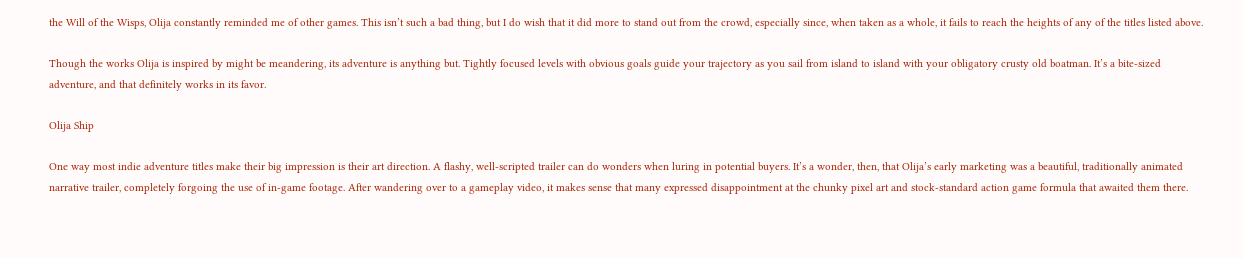the Will of the Wisps, Olija constantly reminded me of other games. This isn’t such a bad thing, but I do wish that it did more to stand out from the crowd, especially since, when taken as a whole, it fails to reach the heights of any of the titles listed above.

Though the works Olija is inspired by might be meandering, its adventure is anything but. Tightly focused levels with obvious goals guide your trajectory as you sail from island to island with your obligatory crusty old boatman. It’s a bite-sized adventure, and that definitely works in its favor.

Olija Ship

One way most indie adventure titles make their big impression is their art direction. A flashy, well-scripted trailer can do wonders when luring in potential buyers. It’s a wonder, then, that Olija’s early marketing was a beautiful, traditionally animated narrative trailer, completely forgoing the use of in-game footage. After wandering over to a gameplay video, it makes sense that many expressed disappointment at the chunky pixel art and stock-standard action game formula that awaited them there.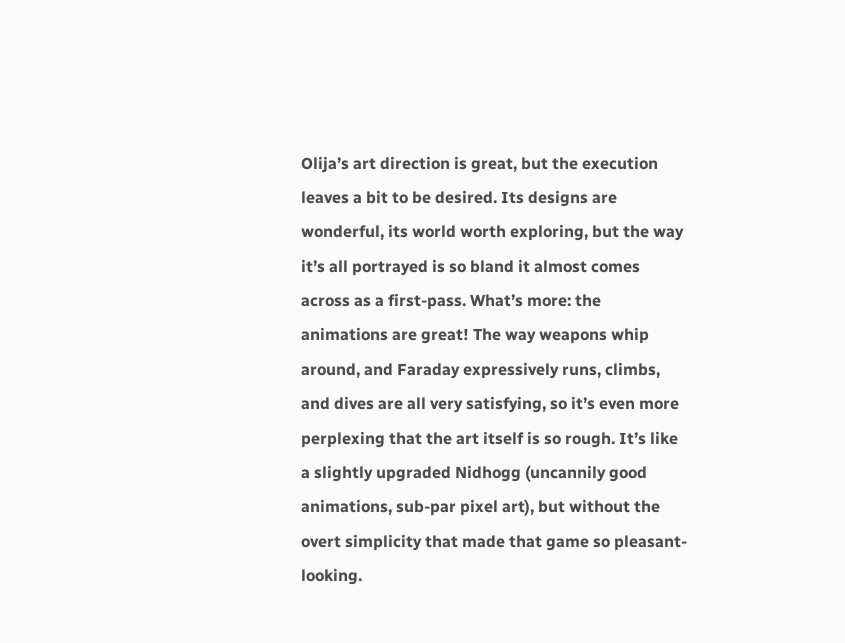Olija’s art direction is great, but the execution leaves a bit to be desired. Its designs are wonderful, its world worth exploring, but the way it’s all portrayed is so bland it almost comes across as a first-pass. What’s more: the animations are great! The way weapons whip around, and Faraday expressively runs, climbs, and dives are all very satisfying, so it’s even more perplexing that the art itself is so rough. It’s like a slightly upgraded Nidhogg (uncannily good animations, sub-par pixel art), but without the overt simplicity that made that game so pleasant-looking.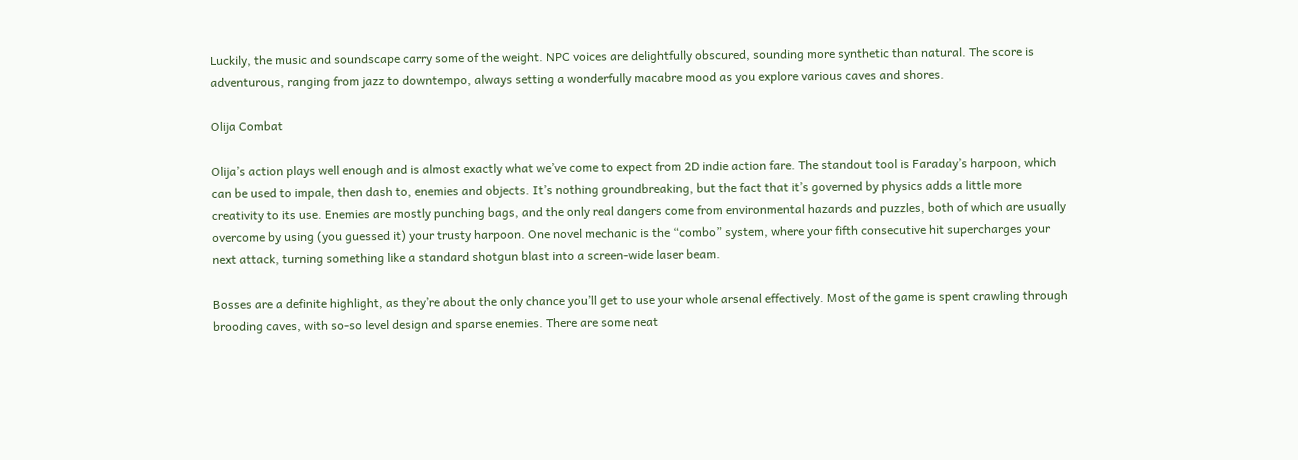Luckily, the music and soundscape carry some of the weight. NPC voices are delightfully obscured, sounding more synthetic than natural. The score is adventurous, ranging from jazz to downtempo, always setting a wonderfully macabre mood as you explore various caves and shores.

Olija Combat

Olija’s action plays well enough and is almost exactly what we’ve come to expect from 2D indie action fare. The standout tool is Faraday’s harpoon, which can be used to impale, then dash to, enemies and objects. It’s nothing groundbreaking, but the fact that it’s governed by physics adds a little more creativity to its use. Enemies are mostly punching bags, and the only real dangers come from environmental hazards and puzzles, both of which are usually overcome by using (you guessed it) your trusty harpoon. One novel mechanic is the “combo” system, where your fifth consecutive hit supercharges your next attack, turning something like a standard shotgun blast into a screen-wide laser beam.

Bosses are a definite highlight, as they’re about the only chance you’ll get to use your whole arsenal effectively. Most of the game is spent crawling through brooding caves, with so-so level design and sparse enemies. There are some neat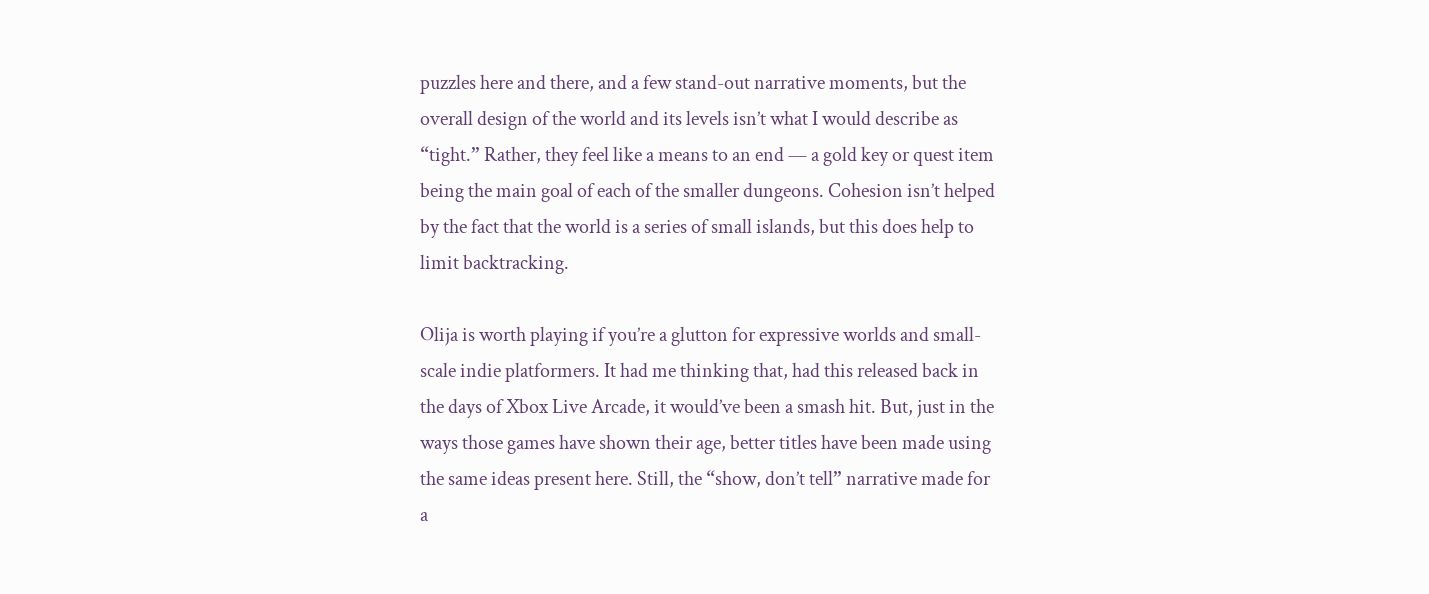puzzles here and there, and a few stand-out narrative moments, but the overall design of the world and its levels isn’t what I would describe as “tight.” Rather, they feel like a means to an end — a gold key or quest item being the main goal of each of the smaller dungeons. Cohesion isn’t helped by the fact that the world is a series of small islands, but this does help to limit backtracking.

Olija is worth playing if you’re a glutton for expressive worlds and small-scale indie platformers. It had me thinking that, had this released back in the days of Xbox Live Arcade, it would’ve been a smash hit. But, just in the ways those games have shown their age, better titles have been made using the same ideas present here. Still, the “show, don’t tell” narrative made for a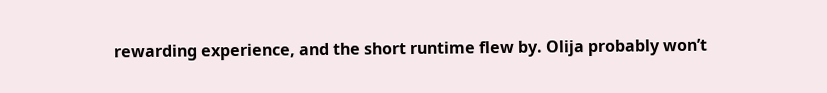rewarding experience, and the short runtime flew by. Olija probably won’t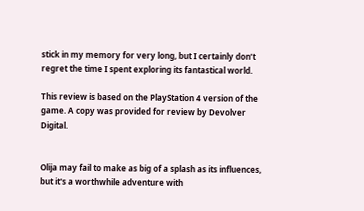stick in my memory for very long, but I certainly don’t regret the time I spent exploring its fantastical world.

This review is based on the PlayStation 4 version of the game. A copy was provided for review by Devolver Digital.


Olija may fail to make as big of a splash as its influences, but it's a worthwhile adventure with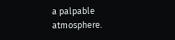a palpable atmosphere.